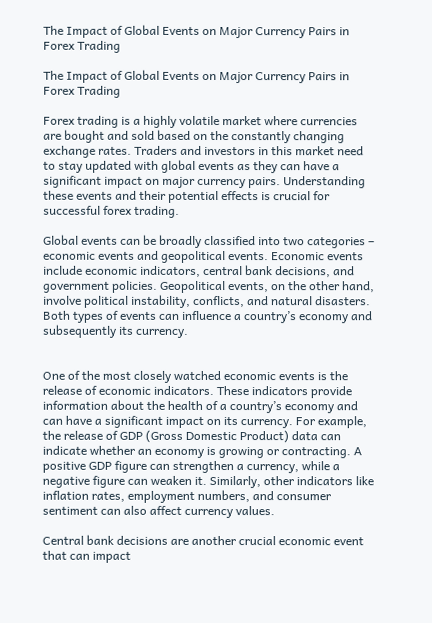The Impact of Global Events on Major Currency Pairs in Forex Trading

The Impact of Global Events on Major Currency Pairs in Forex Trading

Forex trading is a highly volatile market where currencies are bought and sold based on the constantly changing exchange rates. Traders and investors in this market need to stay updated with global events as they can have a significant impact on major currency pairs. Understanding these events and their potential effects is crucial for successful forex trading.

Global events can be broadly classified into two categories – economic events and geopolitical events. Economic events include economic indicators, central bank decisions, and government policies. Geopolitical events, on the other hand, involve political instability, conflicts, and natural disasters. Both types of events can influence a country’s economy and subsequently its currency.


One of the most closely watched economic events is the release of economic indicators. These indicators provide information about the health of a country’s economy and can have a significant impact on its currency. For example, the release of GDP (Gross Domestic Product) data can indicate whether an economy is growing or contracting. A positive GDP figure can strengthen a currency, while a negative figure can weaken it. Similarly, other indicators like inflation rates, employment numbers, and consumer sentiment can also affect currency values.

Central bank decisions are another crucial economic event that can impact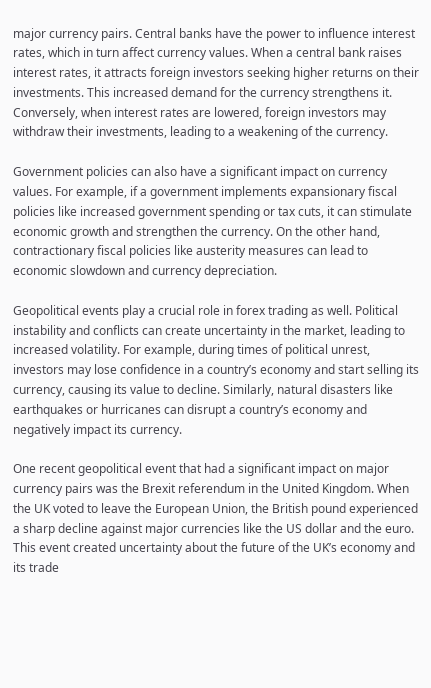major currency pairs. Central banks have the power to influence interest rates, which in turn affect currency values. When a central bank raises interest rates, it attracts foreign investors seeking higher returns on their investments. This increased demand for the currency strengthens it. Conversely, when interest rates are lowered, foreign investors may withdraw their investments, leading to a weakening of the currency.

Government policies can also have a significant impact on currency values. For example, if a government implements expansionary fiscal policies like increased government spending or tax cuts, it can stimulate economic growth and strengthen the currency. On the other hand, contractionary fiscal policies like austerity measures can lead to economic slowdown and currency depreciation.

Geopolitical events play a crucial role in forex trading as well. Political instability and conflicts can create uncertainty in the market, leading to increased volatility. For example, during times of political unrest, investors may lose confidence in a country’s economy and start selling its currency, causing its value to decline. Similarly, natural disasters like earthquakes or hurricanes can disrupt a country’s economy and negatively impact its currency.

One recent geopolitical event that had a significant impact on major currency pairs was the Brexit referendum in the United Kingdom. When the UK voted to leave the European Union, the British pound experienced a sharp decline against major currencies like the US dollar and the euro. This event created uncertainty about the future of the UK’s economy and its trade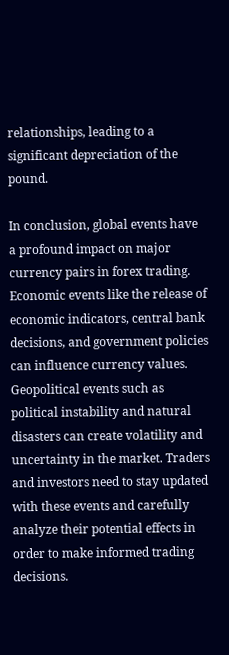relationships, leading to a significant depreciation of the pound.

In conclusion, global events have a profound impact on major currency pairs in forex trading. Economic events like the release of economic indicators, central bank decisions, and government policies can influence currency values. Geopolitical events such as political instability and natural disasters can create volatility and uncertainty in the market. Traders and investors need to stay updated with these events and carefully analyze their potential effects in order to make informed trading decisions.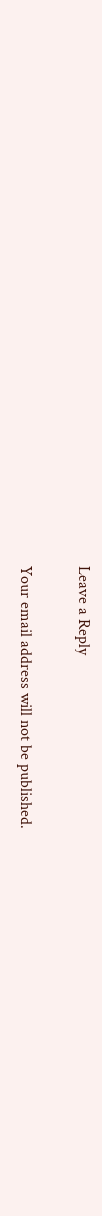Leave a Reply

Your email address will not be published.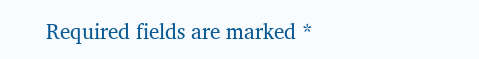Required fields are marked *